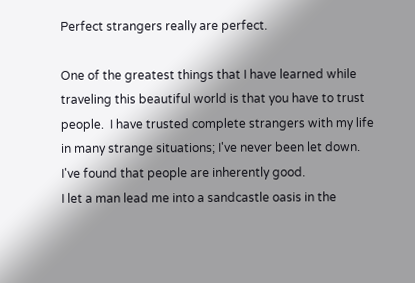Perfect strangers really are perfect.

One of the greatest things that I have learned while traveling this beautiful world is that you have to trust people.  I have trusted complete strangers with my life in many strange situations; I've never been let down.  I've found that people are inherently good.
I let a man lead me into a sandcastle oasis in the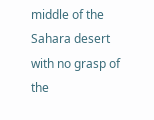middle of the Sahara desert with no grasp of the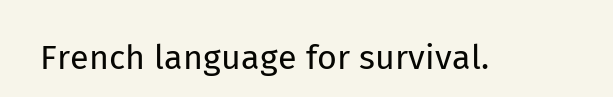French language for survival.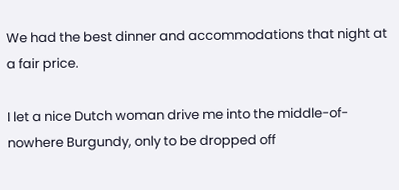We had the best dinner and accommodations that night at a fair price.

I let a nice Dutch woman drive me into the middle-of-nowhere Burgundy, only to be dropped off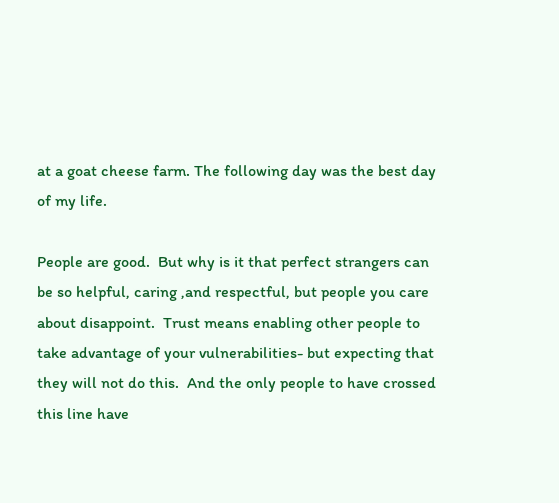at a goat cheese farm. The following day was the best day of my life.

People are good.  But why is it that perfect strangers can be so helpful, caring ,and respectful, but people you care about disappoint.  Trust means enabling other people to take advantage of your vulnerabilities- but expecting that they will not do this.  And the only people to have crossed this line have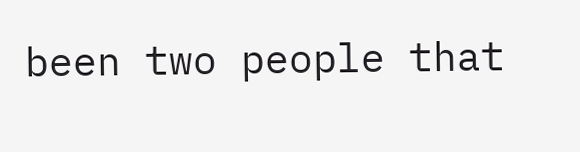been two people that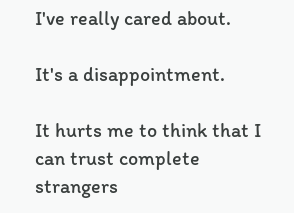I've really cared about.

It's a disappointment.

It hurts me to think that I can trust complete strangers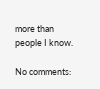more than people I know.

No comments: